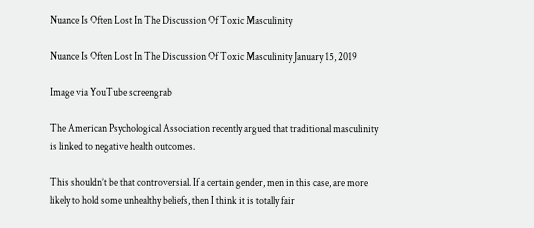Nuance Is Often Lost In The Discussion Of Toxic Masculinity

Nuance Is Often Lost In The Discussion Of Toxic Masculinity January 15, 2019

Image via YouTube screengrab

The American Psychological Association recently argued that traditional masculinity is linked to negative health outcomes.

This shouldn’t be that controversial. If a certain gender, men in this case, are more likely to hold some unhealthy beliefs, then I think it is totally fair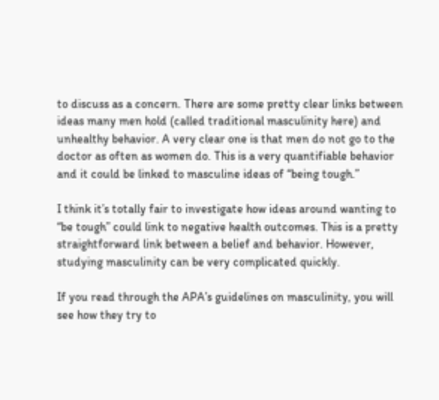to discuss as a concern. There are some pretty clear links between ideas many men hold (called traditional masculinity here) and unhealthy behavior. A very clear one is that men do not go to the doctor as often as women do. This is a very quantifiable behavior and it could be linked to masculine ideas of “being tough.”

I think it’s totally fair to investigate how ideas around wanting to “be tough” could link to negative health outcomes. This is a pretty straightforward link between a belief and behavior. However, studying masculinity can be very complicated quickly.

If you read through the APA’s guidelines on masculinity, you will see how they try to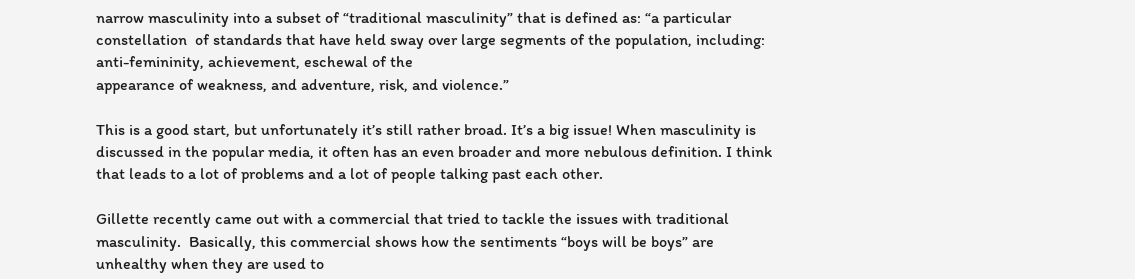narrow masculinity into a subset of “traditional masculinity” that is defined as: “a particular constellation  of standards that have held sway over large segments of the population, including: anti-femininity, achievement, eschewal of the
appearance of weakness, and adventure, risk, and violence.”

This is a good start, but unfortunately it’s still rather broad. It’s a big issue! When masculinity is discussed in the popular media, it often has an even broader and more nebulous definition. I think that leads to a lot of problems and a lot of people talking past each other.

Gillette recently came out with a commercial that tried to tackle the issues with traditional masculinity.  Basically, this commercial shows how the sentiments “boys will be boys” are unhealthy when they are used to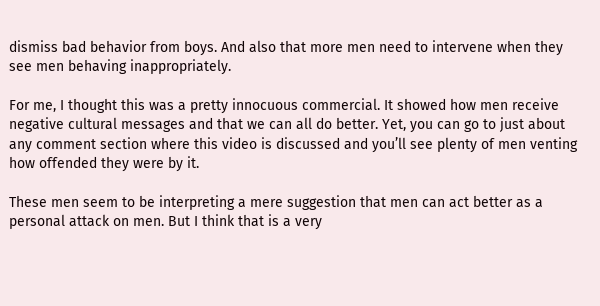dismiss bad behavior from boys. And also that more men need to intervene when they see men behaving inappropriately.

For me, I thought this was a pretty innocuous commercial. It showed how men receive negative cultural messages and that we can all do better. Yet, you can go to just about any comment section where this video is discussed and you’ll see plenty of men venting how offended they were by it.

These men seem to be interpreting a mere suggestion that men can act better as a personal attack on men. But I think that is a very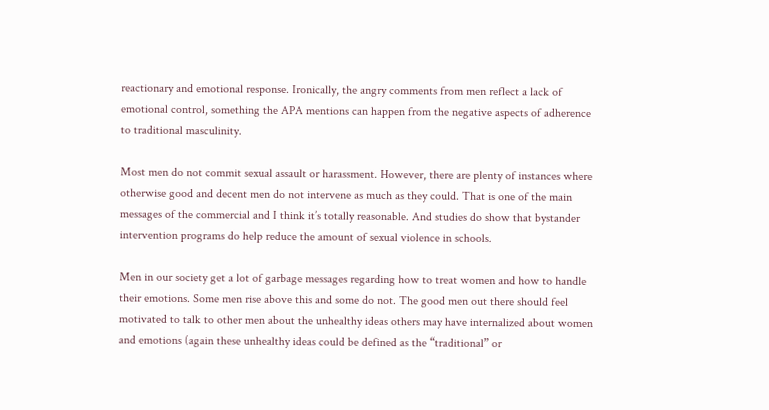reactionary and emotional response. Ironically, the angry comments from men reflect a lack of emotional control, something the APA mentions can happen from the negative aspects of adherence to traditional masculinity.

Most men do not commit sexual assault or harassment. However, there are plenty of instances where otherwise good and decent men do not intervene as much as they could. That is one of the main messages of the commercial and I think it’s totally reasonable. And studies do show that bystander intervention programs do help reduce the amount of sexual violence in schools.

Men in our society get a lot of garbage messages regarding how to treat women and how to handle their emotions. Some men rise above this and some do not. The good men out there should feel motivated to talk to other men about the unhealthy ideas others may have internalized about women and emotions (again these unhealthy ideas could be defined as the “traditional” or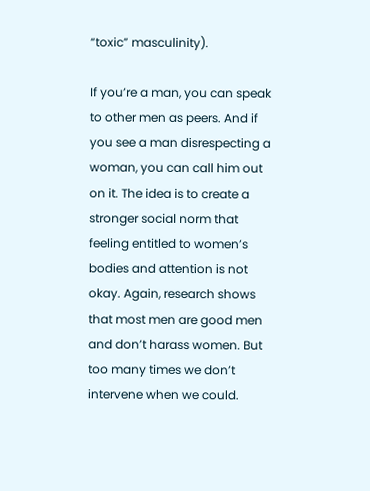“toxic” masculinity).

If you’re a man, you can speak to other men as peers. And if you see a man disrespecting a woman, you can call him out on it. The idea is to create a stronger social norm that feeling entitled to women’s bodies and attention is not okay. Again, research shows that most men are good men and don’t harass women. But too many times we don’t intervene when we could.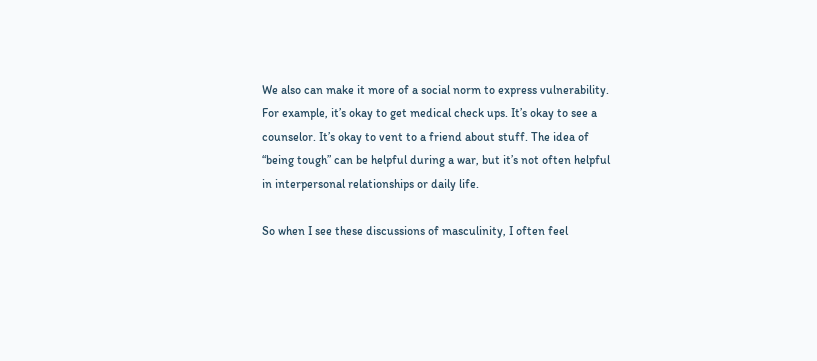We also can make it more of a social norm to express vulnerability. For example, it’s okay to get medical check ups. It’s okay to see a counselor. It’s okay to vent to a friend about stuff. The idea of “being tough” can be helpful during a war, but it’s not often helpful in interpersonal relationships or daily life.

So when I see these discussions of masculinity, I often feel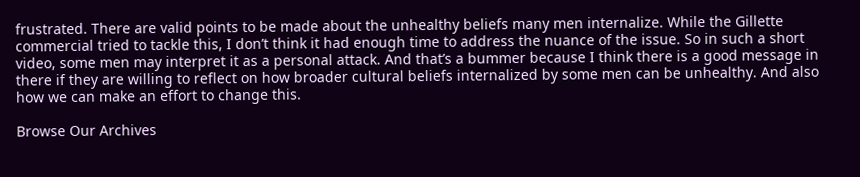frustrated. There are valid points to be made about the unhealthy beliefs many men internalize. While the Gillette commercial tried to tackle this, I don’t think it had enough time to address the nuance of the issue. So in such a short video, some men may interpret it as a personal attack. And that’s a bummer because I think there is a good message in there if they are willing to reflect on how broader cultural beliefs internalized by some men can be unhealthy. And also how we can make an effort to change this.

Browse Our Archives